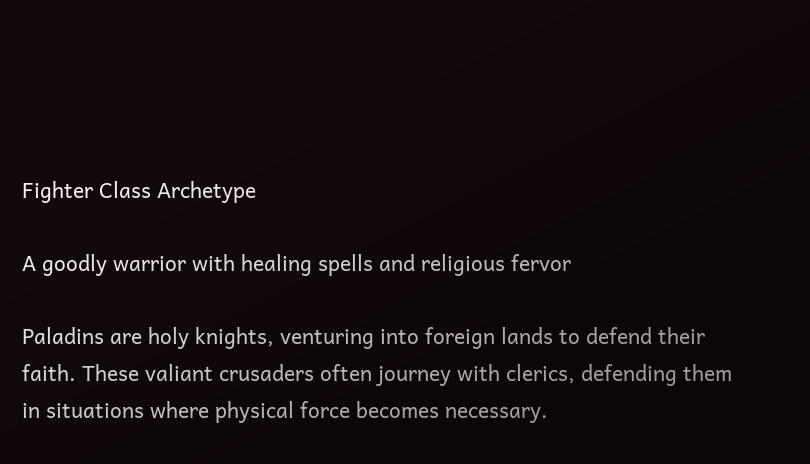Fighter Class Archetype

A goodly warrior with healing spells and religious fervor

Paladins are holy knights, venturing into foreign lands to defend their faith. These valiant crusaders often journey with clerics, defending them in situations where physical force becomes necessary.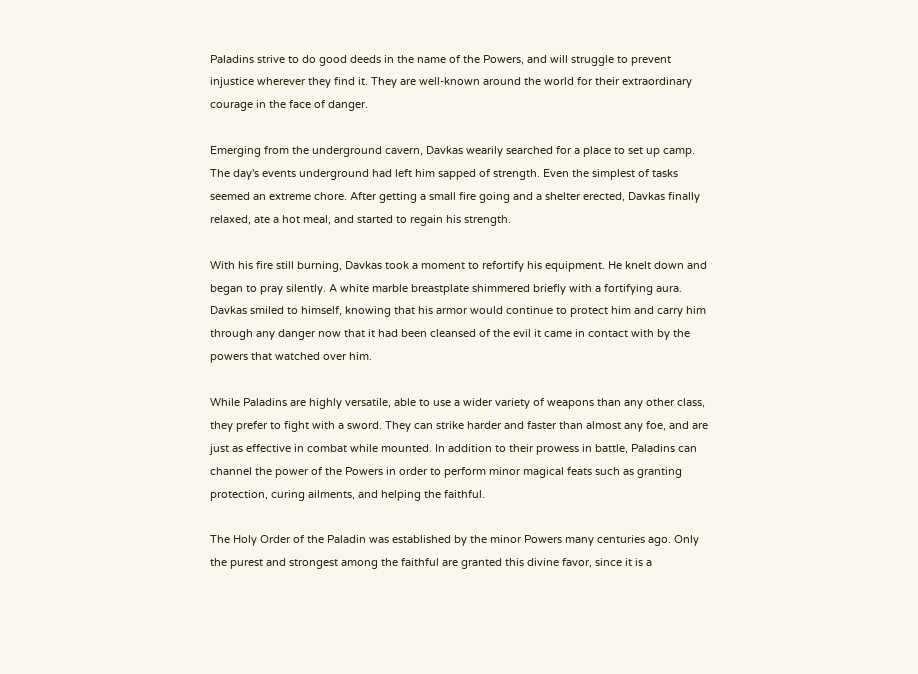Paladins strive to do good deeds in the name of the Powers, and will struggle to prevent injustice wherever they find it. They are well-known around the world for their extraordinary courage in the face of danger.

Emerging from the underground cavern, Davkas wearily searched for a place to set up camp. The day's events underground had left him sapped of strength. Even the simplest of tasks seemed an extreme chore. After getting a small fire going and a shelter erected, Davkas finally relaxed, ate a hot meal, and started to regain his strength.

With his fire still burning, Davkas took a moment to refortify his equipment. He knelt down and began to pray silently. A white marble breastplate shimmered briefly with a fortifying aura. Davkas smiled to himself, knowing that his armor would continue to protect him and carry him through any danger now that it had been cleansed of the evil it came in contact with by the powers that watched over him.

While Paladins are highly versatile, able to use a wider variety of weapons than any other class, they prefer to fight with a sword. They can strike harder and faster than almost any foe, and are just as effective in combat while mounted. In addition to their prowess in battle, Paladins can channel the power of the Powers in order to perform minor magical feats such as granting protection, curing ailments, and helping the faithful.

The Holy Order of the Paladin was established by the minor Powers many centuries ago. Only the purest and strongest among the faithful are granted this divine favor, since it is a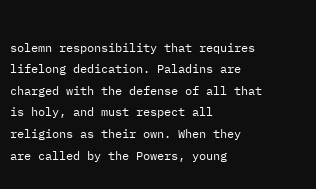solemn responsibility that requires lifelong dedication. Paladins are charged with the defense of all that is holy, and must respect all religions as their own. When they are called by the Powers, young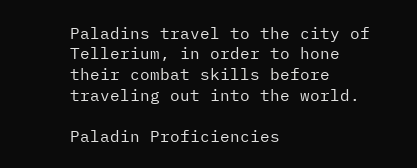Paladins travel to the city of Tellerium, in order to hone their combat skills before traveling out into the world.

Paladin Proficiencies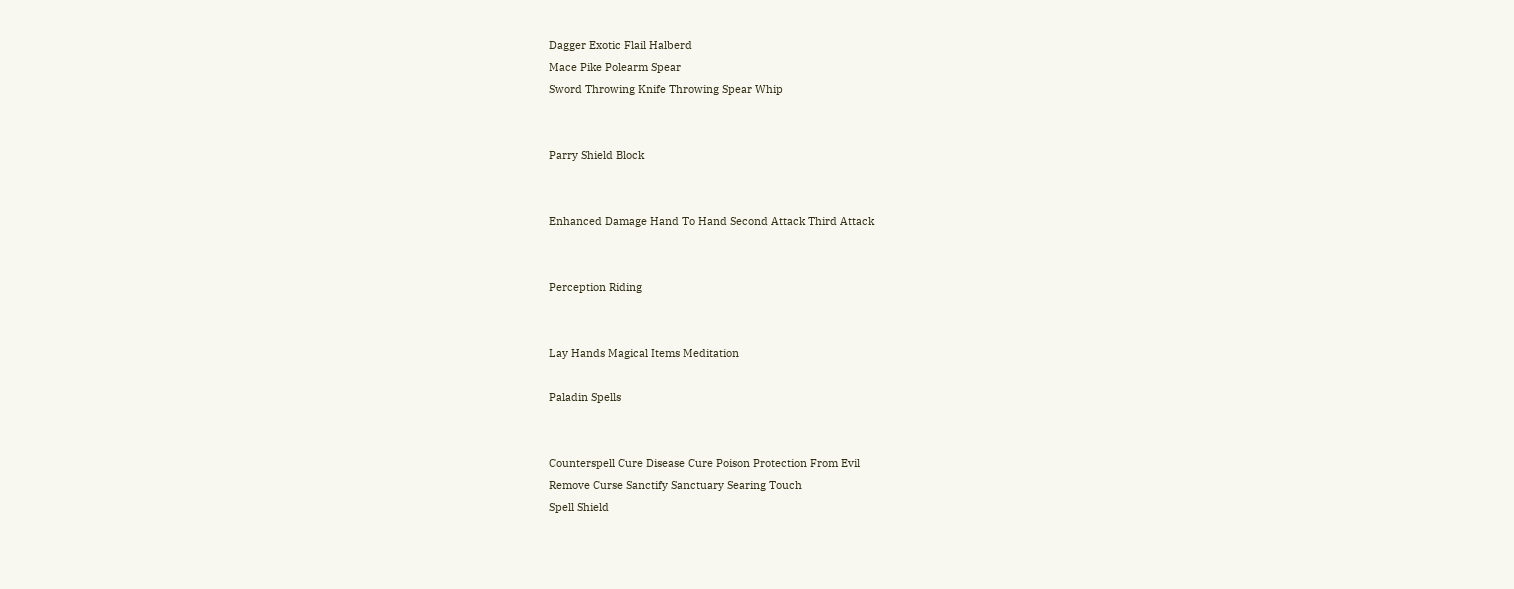Dagger Exotic Flail Halberd
Mace Pike Polearm Spear
Sword Throwing Knife Throwing Spear Whip


Parry Shield Block


Enhanced Damage Hand To Hand Second Attack Third Attack


Perception Riding


Lay Hands Magical Items Meditation

Paladin Spells


Counterspell Cure Disease Cure Poison Protection From Evil
Remove Curse Sanctify Sanctuary Searing Touch
Spell Shield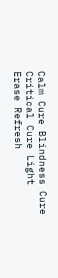Calm Cure Blindness Cure Critical Cure Light
Erase Refresh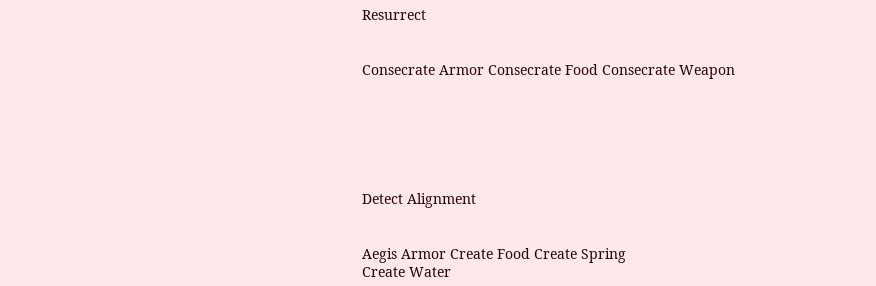Resurrect


Consecrate Armor Consecrate Food Consecrate Weapon






Detect Alignment


Aegis Armor Create Food Create Spring
Create Water